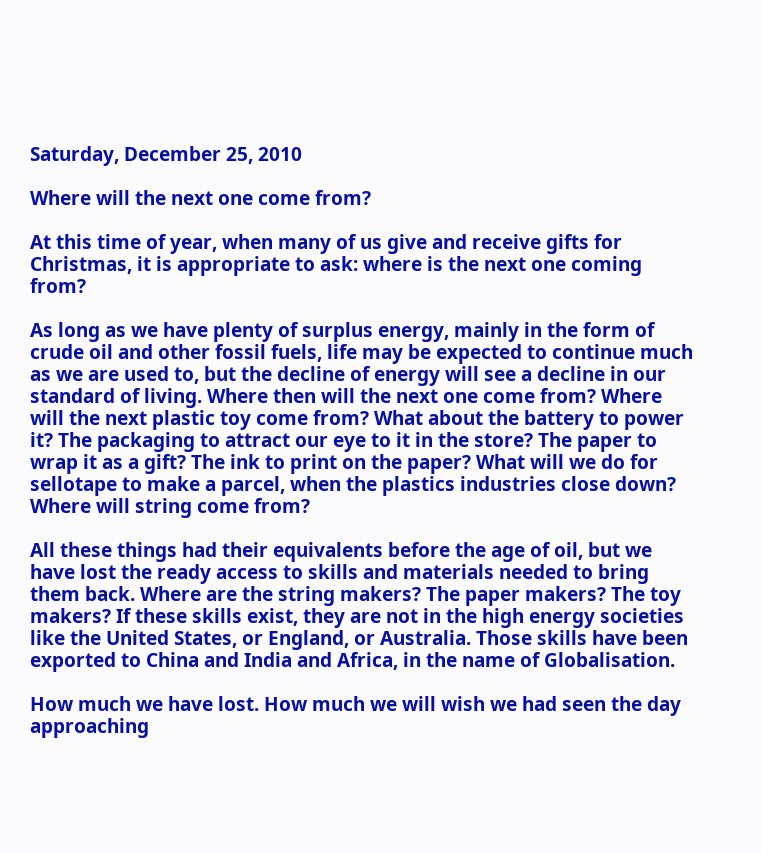Saturday, December 25, 2010

Where will the next one come from?

At this time of year, when many of us give and receive gifts for Christmas, it is appropriate to ask: where is the next one coming from?

As long as we have plenty of surplus energy, mainly in the form of crude oil and other fossil fuels, life may be expected to continue much as we are used to, but the decline of energy will see a decline in our standard of living. Where then will the next one come from? Where will the next plastic toy come from? What about the battery to power it? The packaging to attract our eye to it in the store? The paper to wrap it as a gift? The ink to print on the paper? What will we do for sellotape to make a parcel, when the plastics industries close down? Where will string come from?

All these things had their equivalents before the age of oil, but we have lost the ready access to skills and materials needed to bring them back. Where are the string makers? The paper makers? The toy makers? If these skills exist, they are not in the high energy societies like the United States, or England, or Australia. Those skills have been exported to China and India and Africa, in the name of Globalisation.

How much we have lost. How much we will wish we had seen the day approaching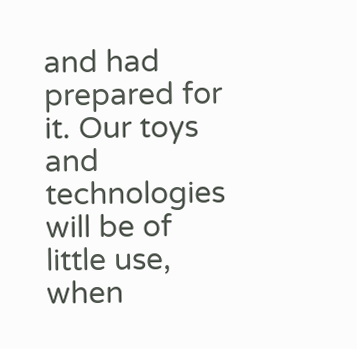and had prepared for it. Our toys and technologies will be of little use, when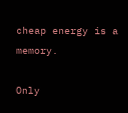cheap energy is a memory.

Only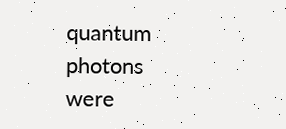quantum photons were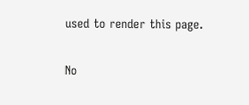used to render this page.

No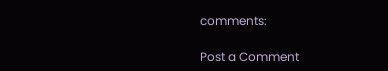comments:

Post a Comment